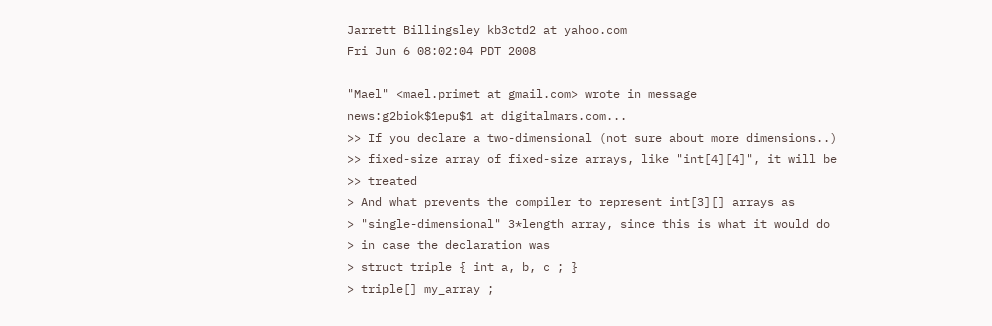Jarrett Billingsley kb3ctd2 at yahoo.com
Fri Jun 6 08:02:04 PDT 2008

"Mael" <mael.primet at gmail.com> wrote in message
news:g2biok$1epu$1 at digitalmars.com...
>> If you declare a two-dimensional (not sure about more dimensions..)
>> fixed-size array of fixed-size arrays, like "int[4][4]", it will be
>> treated
> And what prevents the compiler to represent int[3][] arrays as
> "single-dimensional" 3*length array, since this is what it would do
> in case the declaration was
> struct triple { int a, b, c ; }
> triple[] my_array ;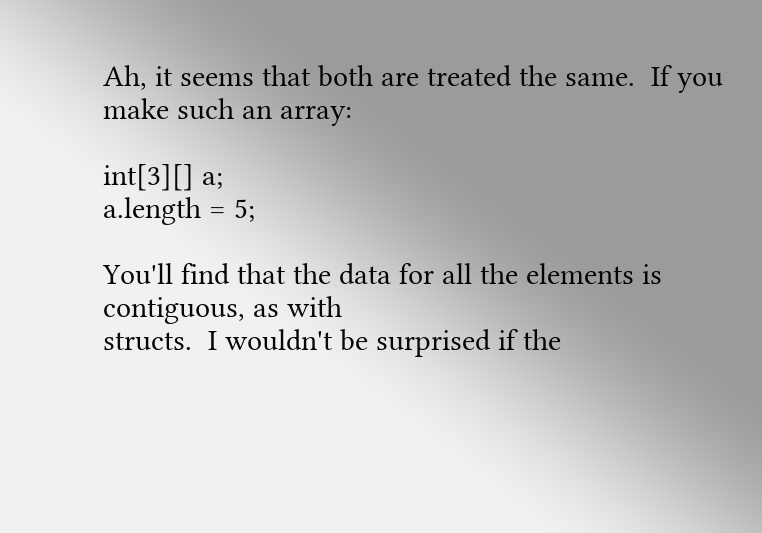Ah, it seems that both are treated the same.  If you make such an array:

int[3][] a;
a.length = 5;

You'll find that the data for all the elements is contiguous, as with
structs.  I wouldn't be surprised if the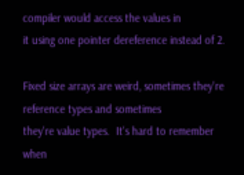compiler would access the values in
it using one pointer dereference instead of 2.

Fixed size arrays are weird, sometimes they're reference types and sometimes
they're value types.  It's hard to remember when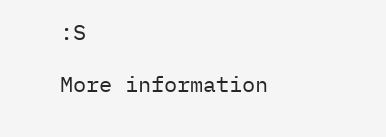:S

More information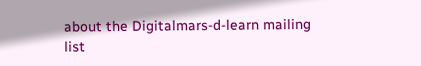about the Digitalmars-d-learn mailing list